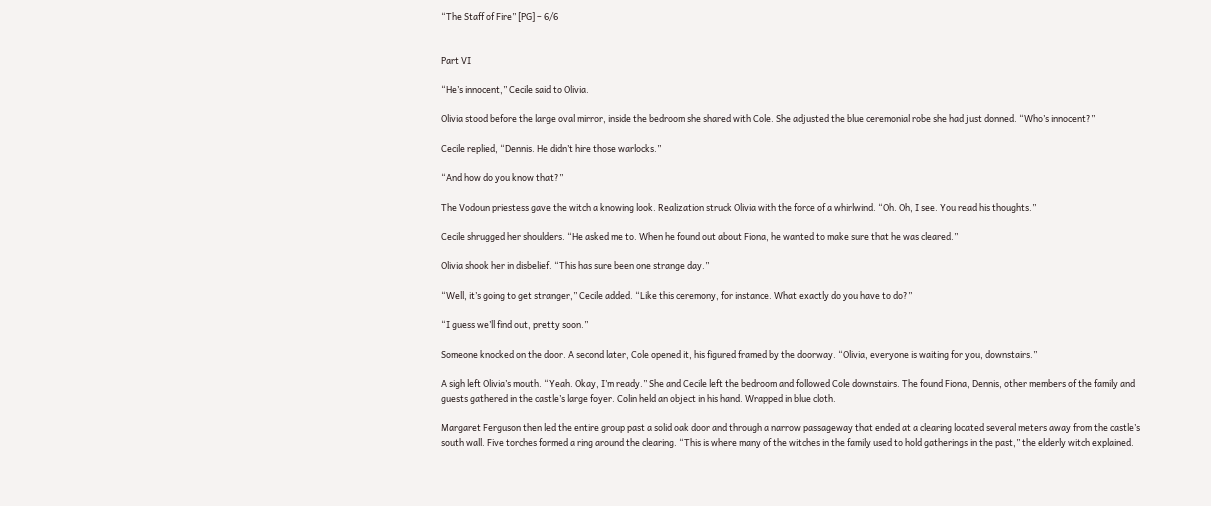“The Staff of Fire” [PG] – 6/6


Part VI

“He’s innocent,” Cecile said to Olivia.

Olivia stood before the large oval mirror, inside the bedroom she shared with Cole. She adjusted the blue ceremonial robe she had just donned. “Who’s innocent?”

Cecile replied, “Dennis. He didn’t hire those warlocks.”

“And how do you know that?”

The Vodoun priestess gave the witch a knowing look. Realization struck Olivia with the force of a whirlwind. “Oh. Oh, I see. You read his thoughts.”

Cecile shrugged her shoulders. “He asked me to. When he found out about Fiona, he wanted to make sure that he was cleared.”

Olivia shook her in disbelief. “This has sure been one strange day.”

“Well, it’s going to get stranger,” Cecile added. “Like this ceremony, for instance. What exactly do you have to do?”

“I guess we’ll find out, pretty soon.”

Someone knocked on the door. A second later, Cole opened it, his figured framed by the doorway. “Olivia, everyone is waiting for you, downstairs.”

A sigh left Olivia’s mouth. “Yeah. Okay, I’m ready.” She and Cecile left the bedroom and followed Cole downstairs. The found Fiona, Dennis, other members of the family and guests gathered in the castle’s large foyer. Colin held an object in his hand. Wrapped in blue cloth.

Margaret Ferguson then led the entire group past a solid oak door and through a narrow passageway that ended at a clearing located several meters away from the castle’s south wall. Five torches formed a ring around the clearing. “This is where many of the witches in the family used to hold gatherings in the past,” the elderly witch explained.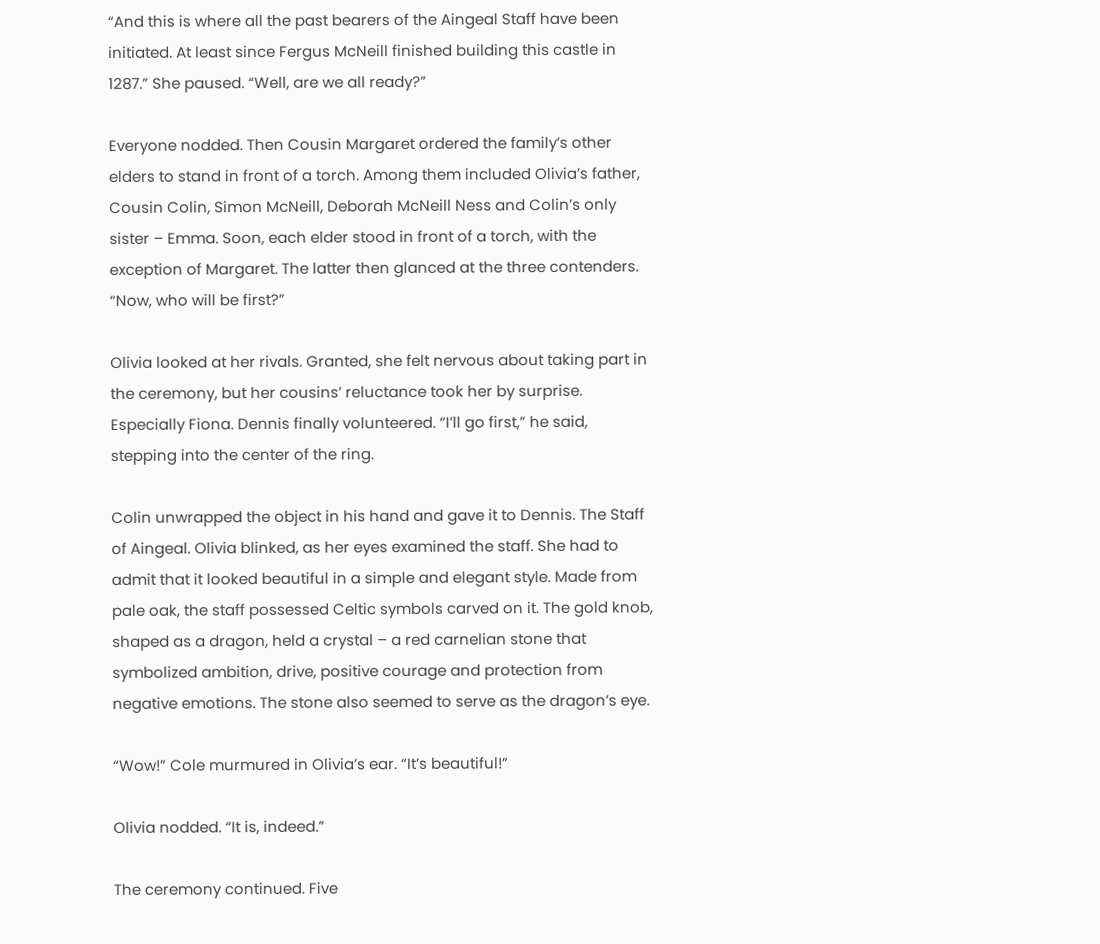“And this is where all the past bearers of the Aingeal Staff have been initiated. At least since Fergus McNeill finished building this castle in 1287.” She paused. “Well, are we all ready?”

Everyone nodded. Then Cousin Margaret ordered the family’s other elders to stand in front of a torch. Among them included Olivia’s father, Cousin Colin, Simon McNeill, Deborah McNeill Ness and Colin’s only sister – Emma. Soon, each elder stood in front of a torch, with the exception of Margaret. The latter then glanced at the three contenders. “Now, who will be first?”

Olivia looked at her rivals. Granted, she felt nervous about taking part in the ceremony, but her cousins’ reluctance took her by surprise. Especially Fiona. Dennis finally volunteered. “I’ll go first,” he said, stepping into the center of the ring.

Colin unwrapped the object in his hand and gave it to Dennis. The Staff of Aingeal. Olivia blinked, as her eyes examined the staff. She had to admit that it looked beautiful in a simple and elegant style. Made from pale oak, the staff possessed Celtic symbols carved on it. The gold knob, shaped as a dragon, held a crystal – a red carnelian stone that symbolized ambition, drive, positive courage and protection from negative emotions. The stone also seemed to serve as the dragon’s eye.

“Wow!” Cole murmured in Olivia’s ear. “It’s beautiful!”

Olivia nodded. “It is, indeed.”

The ceremony continued. Five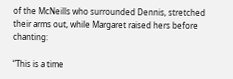of the McNeills who surrounded Dennis, stretched their arms out, while Margaret raised hers before chanting:

“This is a time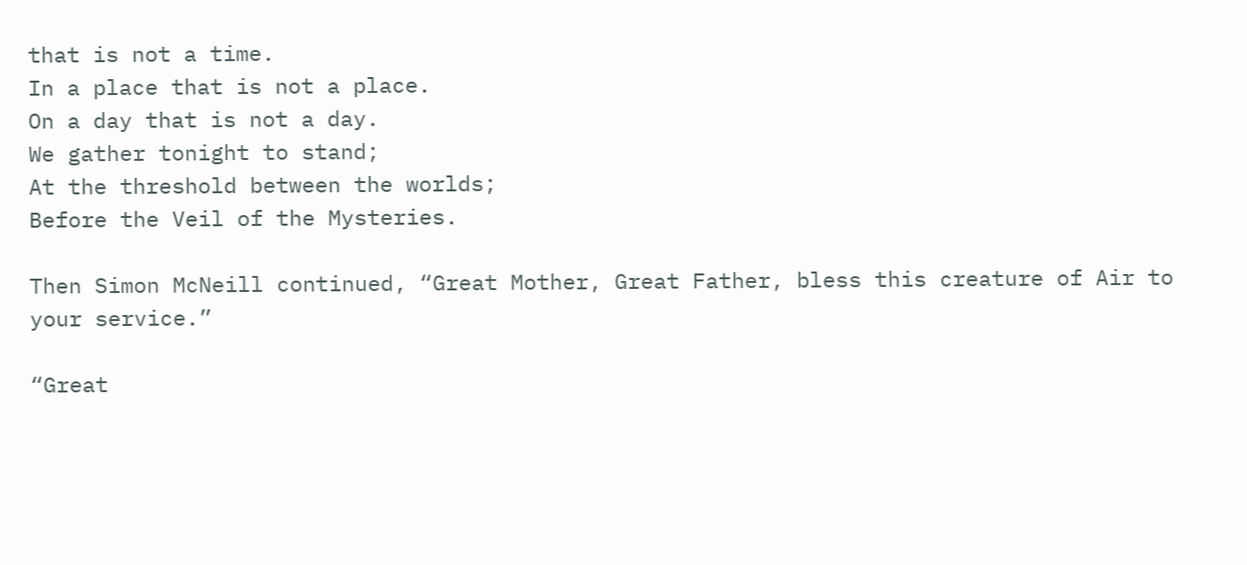that is not a time.
In a place that is not a place.
On a day that is not a day.
We gather tonight to stand;
At the threshold between the worlds;
Before the Veil of the Mysteries.

Then Simon McNeill continued, “Great Mother, Great Father, bless this creature of Air to your service.”

“Great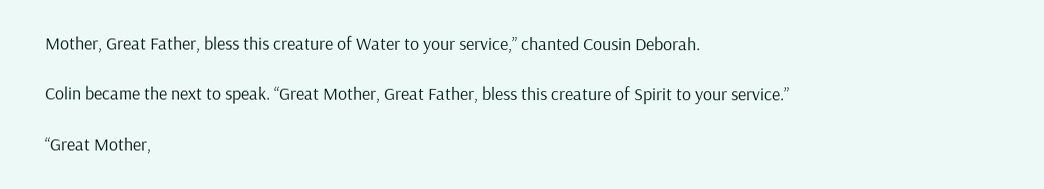Mother, Great Father, bless this creature of Water to your service,” chanted Cousin Deborah.

Colin became the next to speak. “Great Mother, Great Father, bless this creature of Spirit to your service.”

“Great Mother,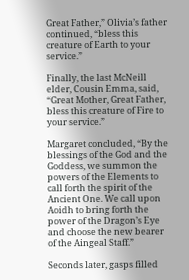Great Father,” Olivia’s father continued, “bless this creature of Earth to your service.”

Finally, the last McNeill elder, Cousin Emma, said, “Great Mother, Great Father, bless this creature of Fire to your service.”

Margaret concluded, “By the blessings of the God and the Goddess, we summon the powers of the Elements to call forth the spirit of the Ancient One. We call upon Aoidh to bring forth the power of the Dragon’s Eye and choose the new bearer of the Aingeal Staff.”

Seconds later, gasps filled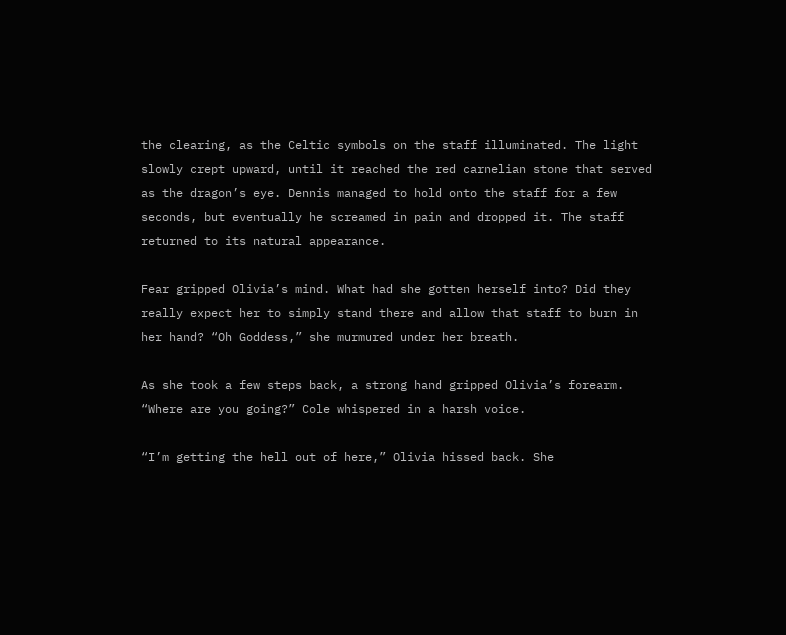the clearing, as the Celtic symbols on the staff illuminated. The light slowly crept upward, until it reached the red carnelian stone that served as the dragon’s eye. Dennis managed to hold onto the staff for a few seconds, but eventually he screamed in pain and dropped it. The staff returned to its natural appearance.

Fear gripped Olivia’s mind. What had she gotten herself into? Did they really expect her to simply stand there and allow that staff to burn in her hand? “Oh Goddess,” she murmured under her breath.

As she took a few steps back, a strong hand gripped Olivia’s forearm. “Where are you going?” Cole whispered in a harsh voice.

“I’m getting the hell out of here,” Olivia hissed back. She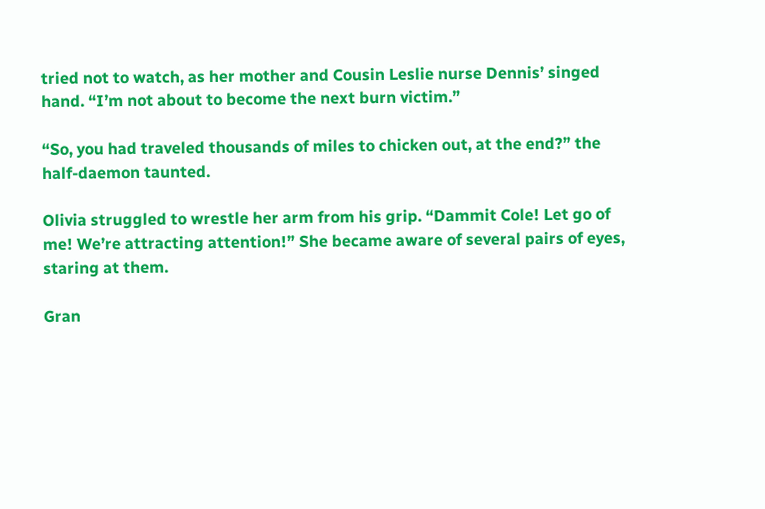tried not to watch, as her mother and Cousin Leslie nurse Dennis’ singed hand. “I’m not about to become the next burn victim.”

“So, you had traveled thousands of miles to chicken out, at the end?” the half-daemon taunted.

Olivia struggled to wrestle her arm from his grip. “Dammit Cole! Let go of me! We’re attracting attention!” She became aware of several pairs of eyes, staring at them.

Gran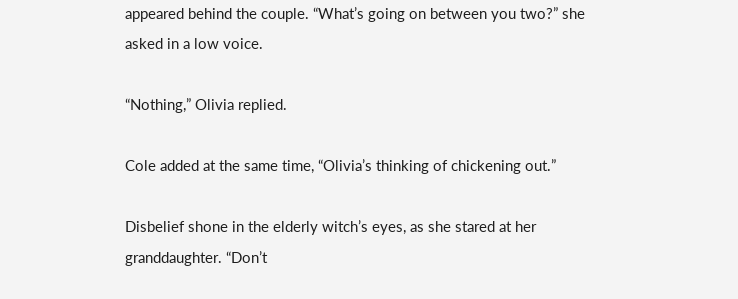appeared behind the couple. “What’s going on between you two?” she asked in a low voice.

“Nothing,” Olivia replied.

Cole added at the same time, “Olivia’s thinking of chickening out.”

Disbelief shone in the elderly witch’s eyes, as she stared at her granddaughter. “Don’t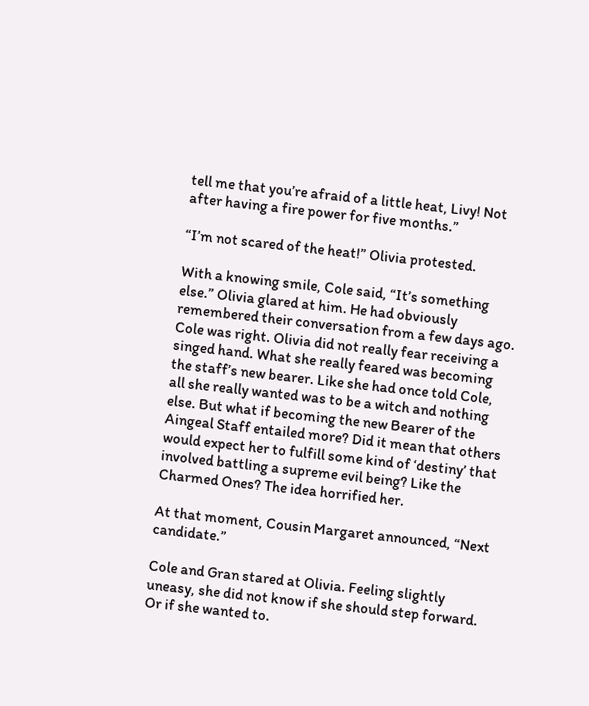tell me that you’re afraid of a little heat, Livy! Not after having a fire power for five months.”

“I’m not scared of the heat!” Olivia protested.

With a knowing smile, Cole said, “It’s something else.” Olivia glared at him. He had obviously remembered their conversation from a few days ago. Cole was right. Olivia did not really fear receiving a singed hand. What she really feared was becoming the staff’s new bearer. Like she had once told Cole, all she really wanted was to be a witch and nothing else. But what if becoming the new Bearer of the Aingeal Staff entailed more? Did it mean that others would expect her to fulfill some kind of ‘destiny’ that involved battling a supreme evil being? Like the Charmed Ones? The idea horrified her.

At that moment, Cousin Margaret announced, “Next candidate.”

Cole and Gran stared at Olivia. Feeling slightly uneasy, she did not know if she should step forward. Or if she wanted to.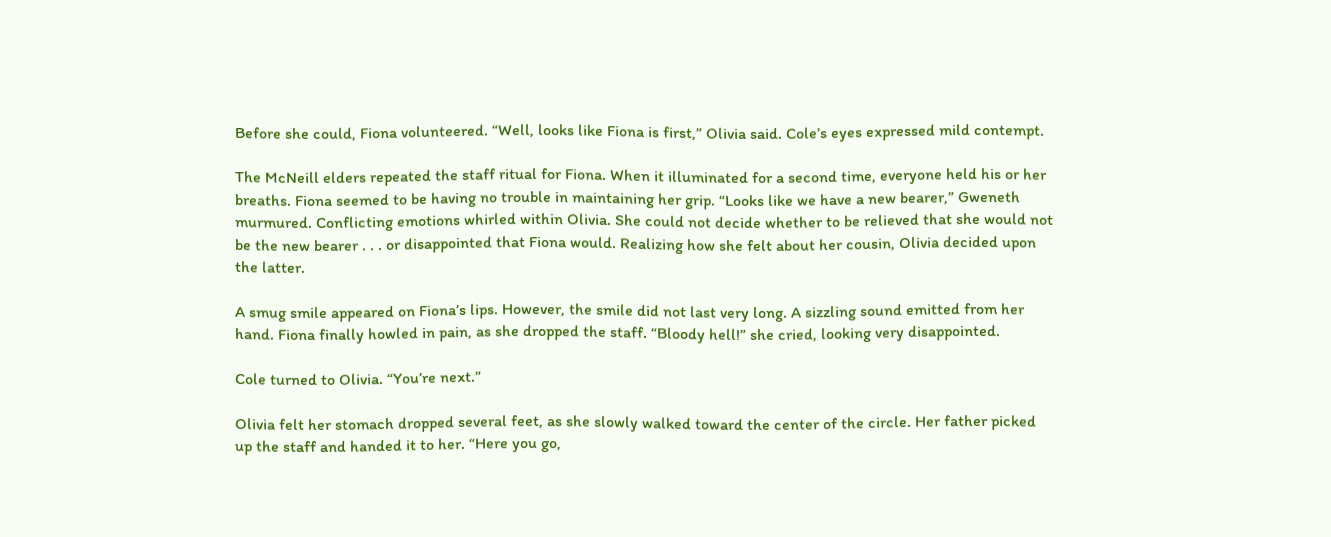Before she could, Fiona volunteered. “Well, looks like Fiona is first,” Olivia said. Cole’s eyes expressed mild contempt.

The McNeill elders repeated the staff ritual for Fiona. When it illuminated for a second time, everyone held his or her breaths. Fiona seemed to be having no trouble in maintaining her grip. “Looks like we have a new bearer,” Gweneth murmured. Conflicting emotions whirled within Olivia. She could not decide whether to be relieved that she would not be the new bearer . . . or disappointed that Fiona would. Realizing how she felt about her cousin, Olivia decided upon the latter.

A smug smile appeared on Fiona’s lips. However, the smile did not last very long. A sizzling sound emitted from her hand. Fiona finally howled in pain, as she dropped the staff. “Bloody hell!” she cried, looking very disappointed.

Cole turned to Olivia. “You’re next.”

Olivia felt her stomach dropped several feet, as she slowly walked toward the center of the circle. Her father picked up the staff and handed it to her. “Here you go,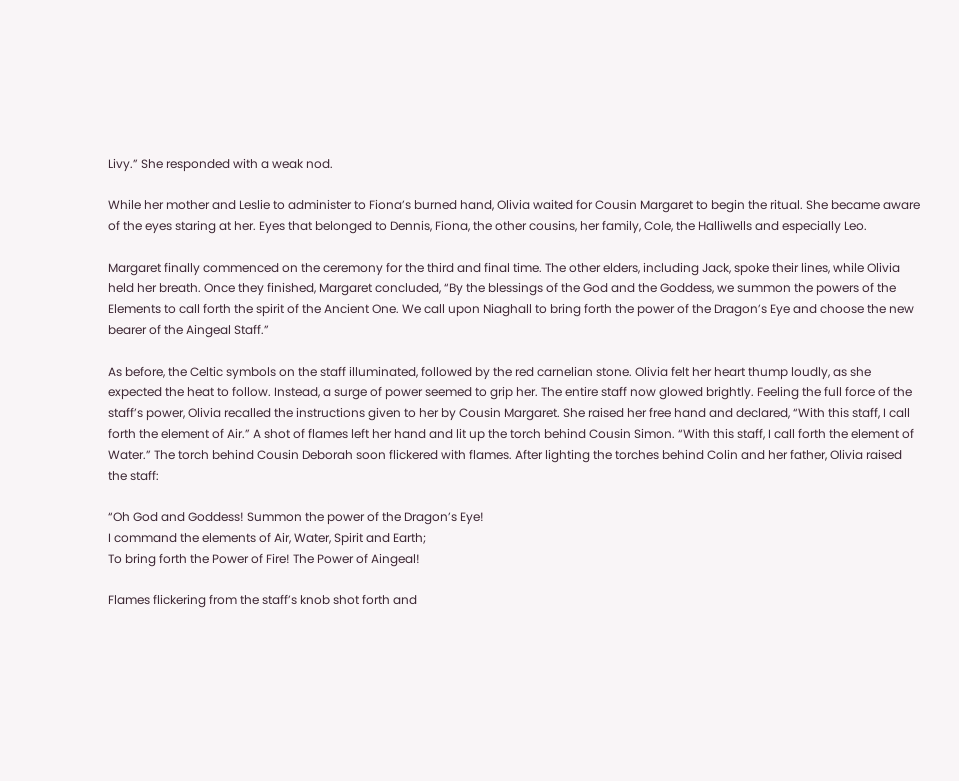Livy.” She responded with a weak nod.

While her mother and Leslie to administer to Fiona’s burned hand, Olivia waited for Cousin Margaret to begin the ritual. She became aware of the eyes staring at her. Eyes that belonged to Dennis, Fiona, the other cousins, her family, Cole, the Halliwells and especially Leo.

Margaret finally commenced on the ceremony for the third and final time. The other elders, including Jack, spoke their lines, while Olivia held her breath. Once they finished, Margaret concluded, “By the blessings of the God and the Goddess, we summon the powers of the Elements to call forth the spirit of the Ancient One. We call upon Niaghall to bring forth the power of the Dragon’s Eye and choose the new bearer of the Aingeal Staff.”

As before, the Celtic symbols on the staff illuminated, followed by the red carnelian stone. Olivia felt her heart thump loudly, as she expected the heat to follow. Instead, a surge of power seemed to grip her. The entire staff now glowed brightly. Feeling the full force of the staff’s power, Olivia recalled the instructions given to her by Cousin Margaret. She raised her free hand and declared, “With this staff, I call forth the element of Air.” A shot of flames left her hand and lit up the torch behind Cousin Simon. “With this staff, I call forth the element of Water.” The torch behind Cousin Deborah soon flickered with flames. After lighting the torches behind Colin and her father, Olivia raised the staff:

“Oh God and Goddess! Summon the power of the Dragon’s Eye!
I command the elements of Air, Water, Spirit and Earth;
To bring forth the Power of Fire! The Power of Aingeal!

Flames flickering from the staff’s knob shot forth and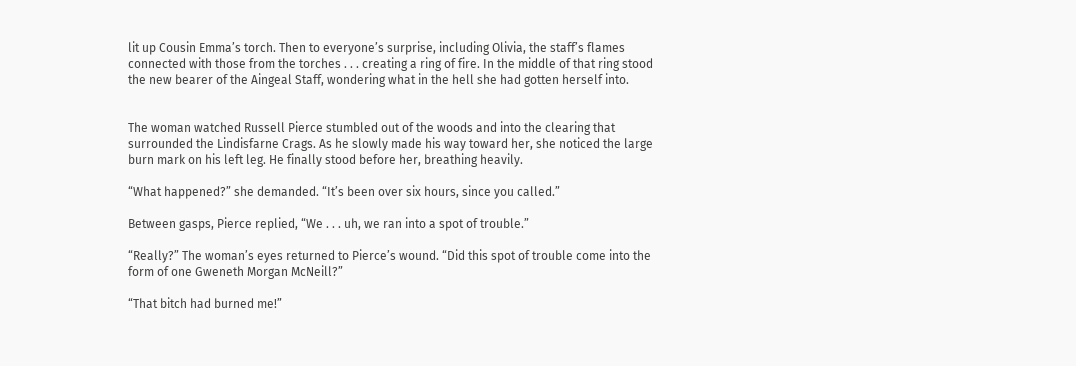lit up Cousin Emma’s torch. Then to everyone’s surprise, including Olivia, the staff’s flames connected with those from the torches . . . creating a ring of fire. In the middle of that ring stood the new bearer of the Aingeal Staff, wondering what in the hell she had gotten herself into.


The woman watched Russell Pierce stumbled out of the woods and into the clearing that surrounded the Lindisfarne Crags. As he slowly made his way toward her, she noticed the large burn mark on his left leg. He finally stood before her, breathing heavily.

“What happened?” she demanded. “It’s been over six hours, since you called.”

Between gasps, Pierce replied, “We . . . uh, we ran into a spot of trouble.”

“Really?” The woman’s eyes returned to Pierce’s wound. “Did this spot of trouble come into the form of one Gweneth Morgan McNeill?”

“That bitch had burned me!”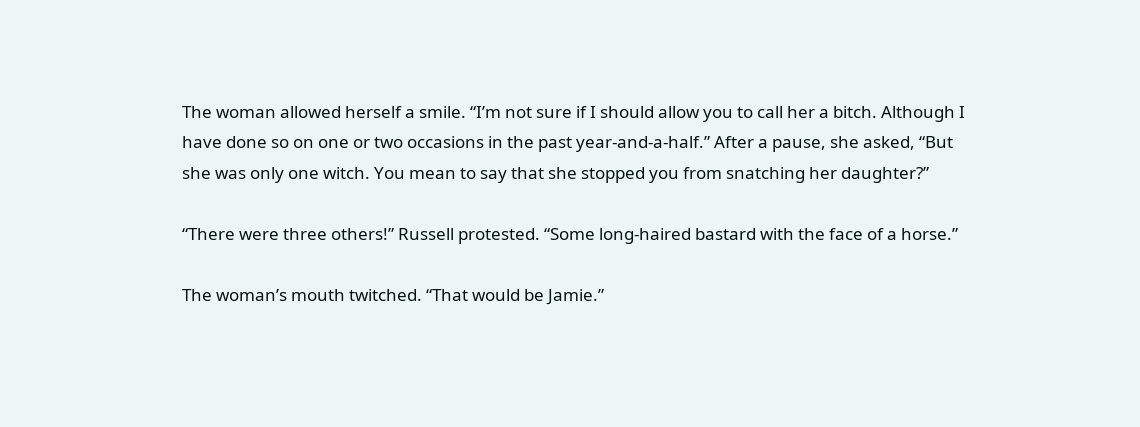The woman allowed herself a smile. “I’m not sure if I should allow you to call her a bitch. Although I have done so on one or two occasions in the past year-and-a-half.” After a pause, she asked, “But she was only one witch. You mean to say that she stopped you from snatching her daughter?”

“There were three others!” Russell protested. “Some long-haired bastard with the face of a horse.”

The woman’s mouth twitched. “That would be Jamie.”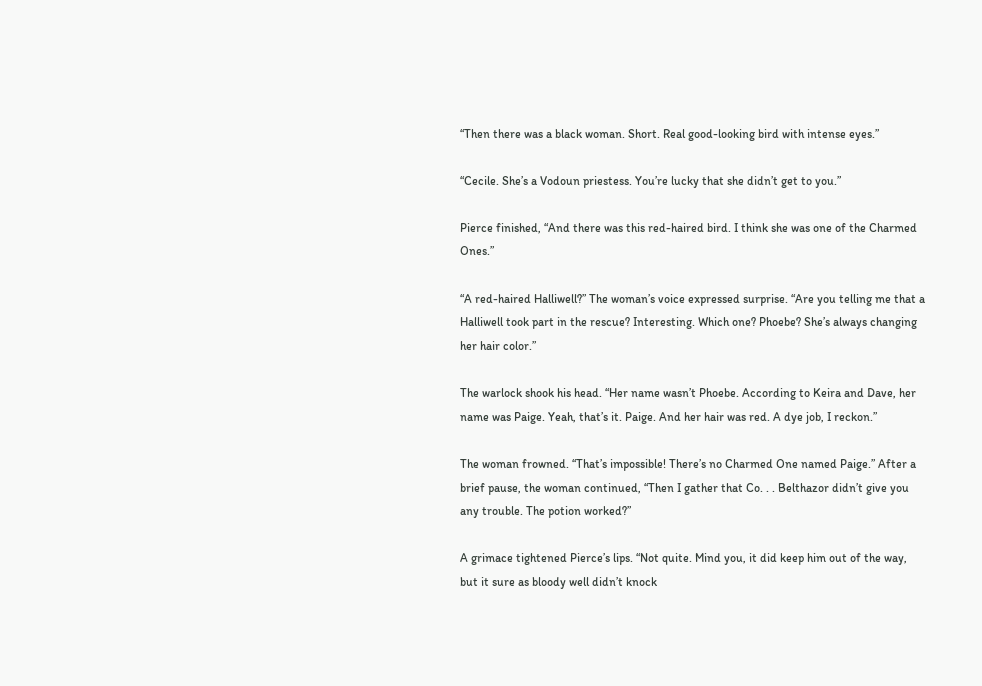“Then there was a black woman. Short. Real good-looking bird with intense eyes.”

“Cecile. She’s a Vodoun priestess. You’re lucky that she didn’t get to you.”

Pierce finished, “And there was this red-haired bird. I think she was one of the Charmed Ones.”

“A red-haired Halliwell?” The woman’s voice expressed surprise. “Are you telling me that a Halliwell took part in the rescue? Interesting. Which one? Phoebe? She’s always changing her hair color.”

The warlock shook his head. “Her name wasn’t Phoebe. According to Keira and Dave, her name was Paige. Yeah, that’s it. Paige. And her hair was red. A dye job, I reckon.”

The woman frowned. “That’s impossible! There’s no Charmed One named Paige.” After a brief pause, the woman continued, “Then I gather that Co. . . Belthazor didn’t give you any trouble. The potion worked?”

A grimace tightened Pierce’s lips. “Not quite. Mind you, it did keep him out of the way, but it sure as bloody well didn’t knock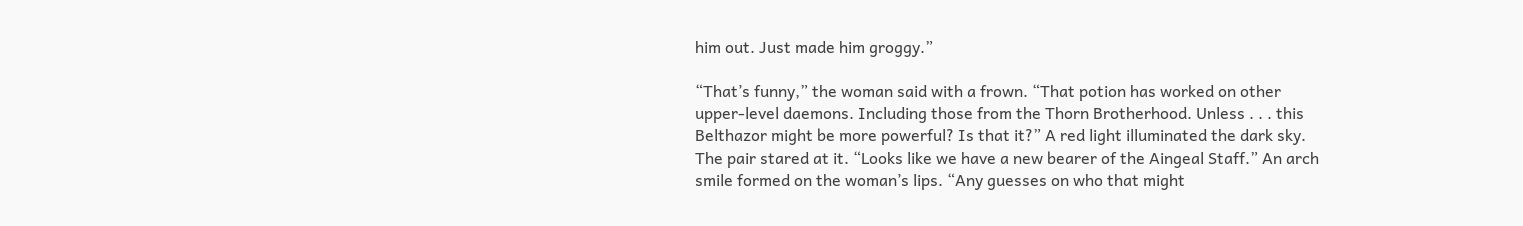him out. Just made him groggy.”

“That’s funny,” the woman said with a frown. “That potion has worked on other upper-level daemons. Including those from the Thorn Brotherhood. Unless . . . this Belthazor might be more powerful? Is that it?” A red light illuminated the dark sky. The pair stared at it. “Looks like we have a new bearer of the Aingeal Staff.” An arch smile formed on the woman’s lips. “Any guesses on who that might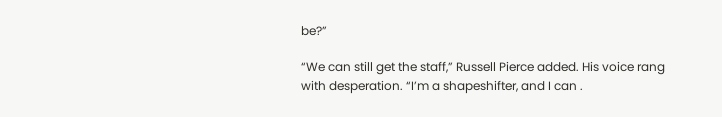be?”

“We can still get the staff,” Russell Pierce added. His voice rang with desperation. “I’m a shapeshifter, and I can .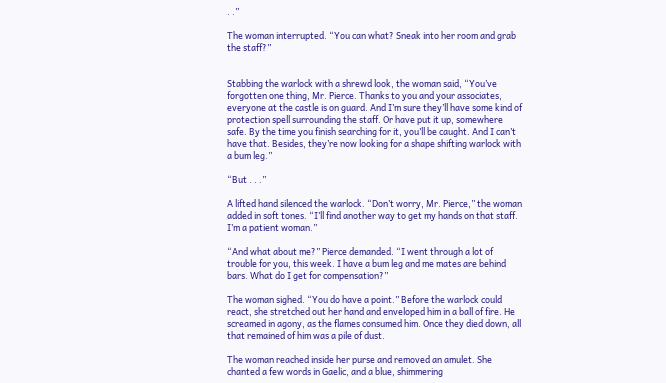. .”

The woman interrupted. “You can what? Sneak into her room and grab the staff?”


Stabbing the warlock with a shrewd look, the woman said, “You’ve forgotten one thing, Mr. Pierce. Thanks to you and your associates, everyone at the castle is on guard. And I’m sure they’ll have some kind of protection spell surrounding the staff. Or have put it up, somewhere safe. By the time you finish searching for it, you’ll be caught. And I can’t have that. Besides, they’re now looking for a shape shifting warlock with a bum leg.”

“But . . .”

A lifted hand silenced the warlock. “Don’t worry, Mr. Pierce,” the woman added in soft tones. “I’ll find another way to get my hands on that staff. I’m a patient woman.”

“And what about me?” Pierce demanded. “I went through a lot of trouble for you, this week. I have a bum leg and me mates are behind bars. What do I get for compensation?”

The woman sighed. “You do have a point.” Before the warlock could react, she stretched out her hand and enveloped him in a ball of fire. He screamed in agony, as the flames consumed him. Once they died down, all that remained of him was a pile of dust.

The woman reached inside her purse and removed an amulet. She chanted a few words in Gaelic, and a blue, shimmering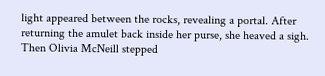light appeared between the rocks, revealing a portal. After returning the amulet back inside her purse, she heaved a sigh. Then Olivia McNeill stepped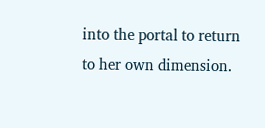into the portal to return to her own dimension.